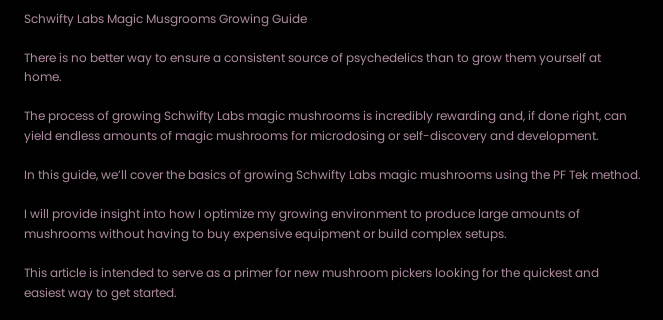Schwifty Labs Magic Musgrooms Growing Guide

There is no better way to ensure a consistent source of psychedelics than to grow them yourself at home.

The process of growing Schwifty Labs magic mushrooms is incredibly rewarding and, if done right, can yield endless amounts of magic mushrooms for microdosing or self-discovery and development.

In this guide, we’ll cover the basics of growing Schwifty Labs magic mushrooms using the PF Tek method.

I will provide insight into how I optimize my growing environment to produce large amounts of mushrooms without having to buy expensive equipment or build complex setups.

This article is intended to serve as a primer for new mushroom pickers looking for the quickest and easiest way to get started.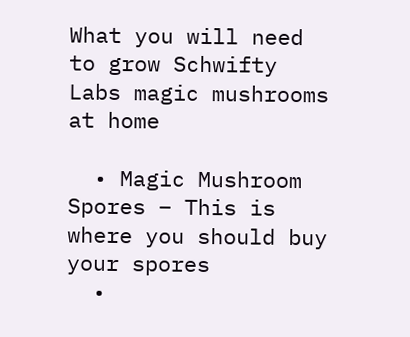What you will need to grow Schwifty Labs magic mushrooms at home

  • Magic Mushroom Spores – This is where you should buy your spores
  •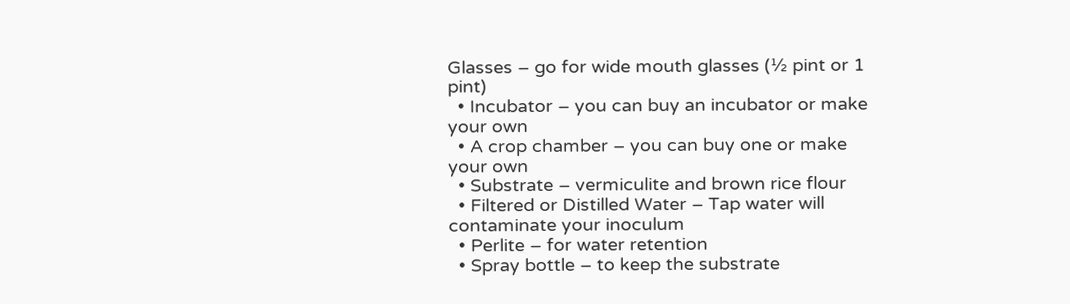Glasses – go for wide mouth glasses (½ pint or 1 pint)
  • Incubator – you can buy an incubator or make your own
  • A crop chamber – you can buy one or make your own
  • Substrate – vermiculite and brown rice flour
  • Filtered or Distilled Water – Tap water will contaminate your inoculum
  • Perlite – for water retention
  • Spray bottle – to keep the substrate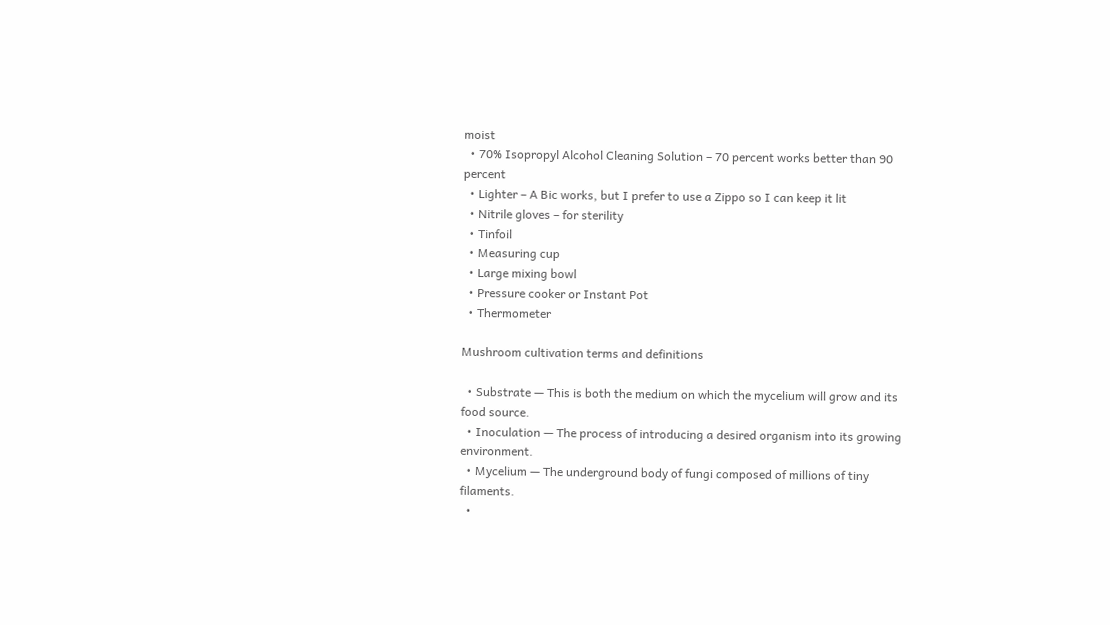moist
  • 70% Isopropyl Alcohol Cleaning Solution – 70 percent works better than 90 percent
  • Lighter – A Bic works, but I prefer to use a Zippo so I can keep it lit
  • Nitrile gloves – for sterility
  • Tinfoil
  • Measuring cup
  • Large mixing bowl
  • Pressure cooker or Instant Pot
  • Thermometer

Mushroom cultivation terms and definitions

  • Substrate — This is both the medium on which the mycelium will grow and its food source.
  • Inoculation — The process of introducing a desired organism into its growing environment.
  • Mycelium — The underground body of fungi composed of millions of tiny filaments.
  •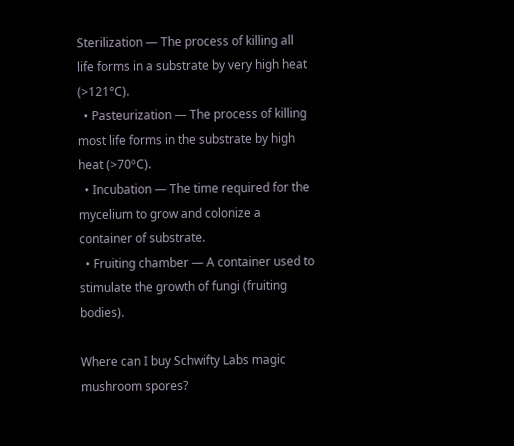Sterilization — The process of killing all life forms in a substrate by very high heat (>121°C).
  • Pasteurization — The process of killing most life forms in the substrate by high heat (>70ºC).
  • Incubation — The time required for the mycelium to grow and colonize a container of substrate.
  • Fruiting chamber — A container used to stimulate the growth of fungi (fruiting bodies).

Where can I buy Schwifty Labs magic mushroom spores?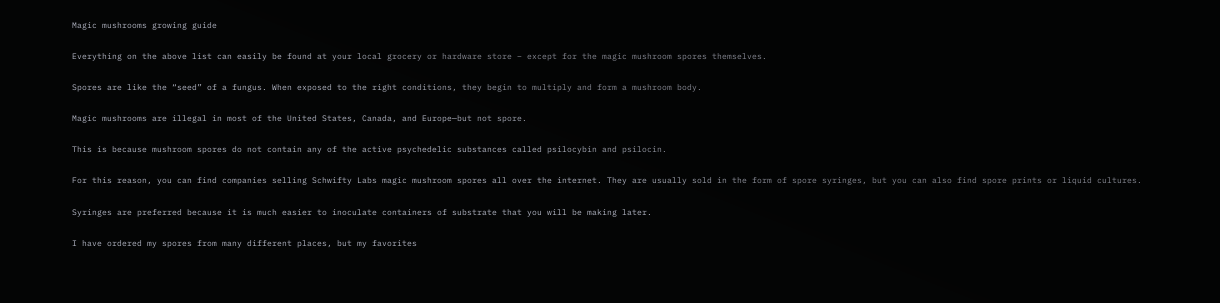Magic mushrooms growing guide

Everything on the above list can easily be found at your local grocery or hardware store – except for the magic mushroom spores themselves.

Spores are like the “seed” of a fungus. When exposed to the right conditions, they begin to multiply and form a mushroom body.

Magic mushrooms are illegal in most of the United States, Canada, and Europe—but not spore.

This is because mushroom spores do not contain any of the active psychedelic substances called psilocybin and psilocin.

For this reason, you can find companies selling Schwifty Labs magic mushroom spores all over the internet. They are usually sold in the form of spore syringes, but you can also find spore prints or liquid cultures.

Syringes are preferred because it is much easier to inoculate containers of substrate that you will be making later.

I have ordered my spores from many different places, but my favorites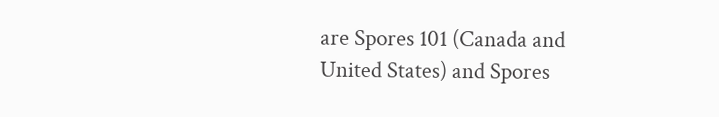are Spores 101 (Canada and United States) and Spores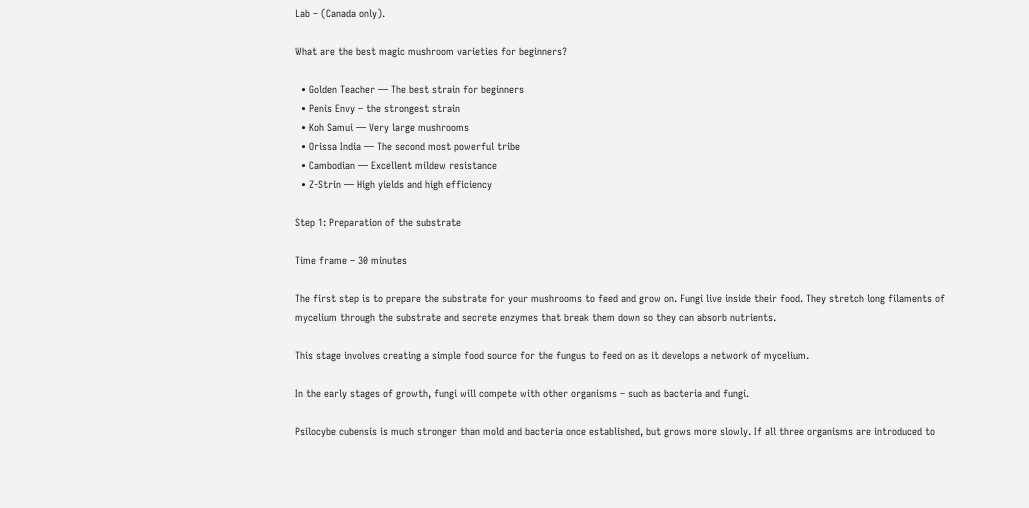Lab – (Canada only).

What are the best magic mushroom varieties for beginners?

  • Golden Teacher — The best strain for beginners
  • Penis Envy – the strongest strain
  • Koh Samui — Very large mushrooms
  • Orissa India — The second most powerful tribe
  • Cambodian — Excellent mildew resistance
  • Z-Strin — High yields and high efficiency

Step 1: Preparation of the substrate

Time frame – 30 minutes

The first step is to prepare the substrate for your mushrooms to feed and grow on. Fungi live inside their food. They stretch long filaments of mycelium through the substrate and secrete enzymes that break them down so they can absorb nutrients.

This stage involves creating a simple food source for the fungus to feed on as it develops a network of mycelium.

In the early stages of growth, fungi will compete with other organisms – such as bacteria and fungi.

Psilocybe cubensis is much stronger than mold and bacteria once established, but grows more slowly. If all three organisms are introduced to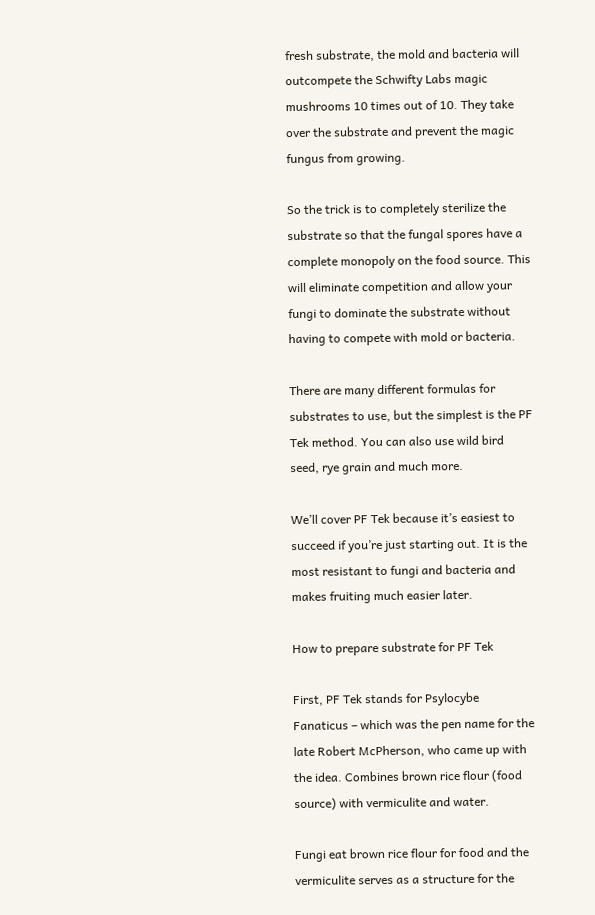fresh substrate, the mold and bacteria will outcompete the Schwifty Labs magic mushrooms 10 times out of 10. They take over the substrate and prevent the magic fungus from growing.

So the trick is to completely sterilize the substrate so that the fungal spores have a complete monopoly on the food source. This will eliminate competition and allow your fungi to dominate the substrate without having to compete with mold or bacteria.

There are many different formulas for substrates to use, but the simplest is the PF Tek method. You can also use wild bird seed, rye grain and much more.

We’ll cover PF Tek because it’s easiest to succeed if you’re just starting out. It is the most resistant to fungi and bacteria and makes fruiting much easier later.

How to prepare substrate for PF Tek

First, PF Tek stands for Psylocybe Fanaticus – which was the pen name for the late Robert McPherson, who came up with the idea. Combines brown rice flour (food source) with vermiculite and water.

Fungi eat brown rice flour for food and the vermiculite serves as a structure for the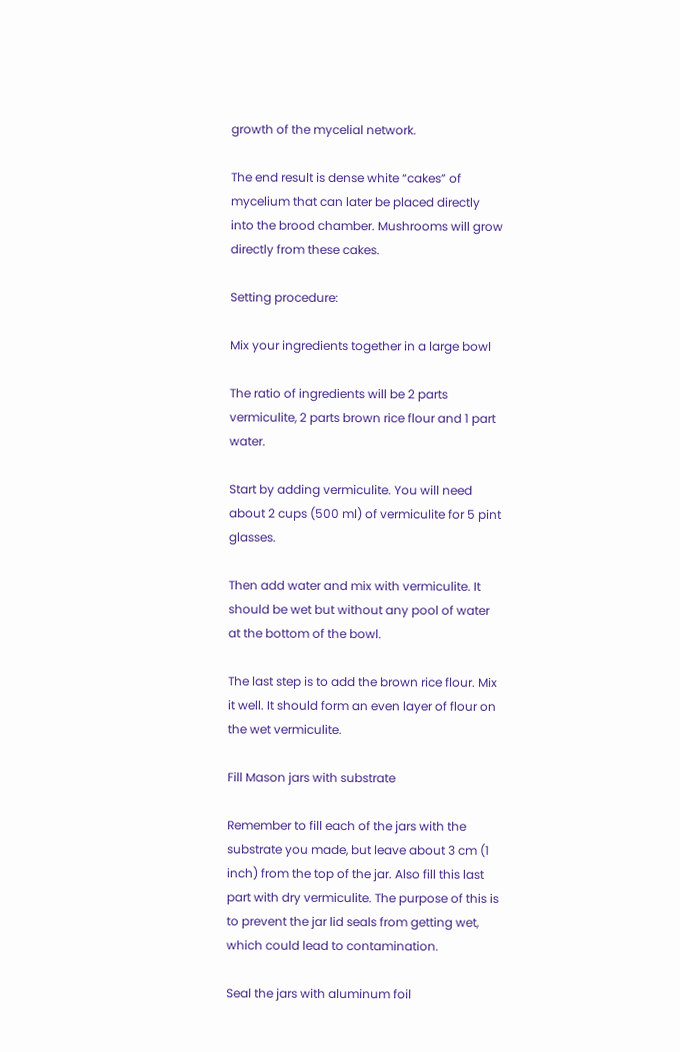growth of the mycelial network.

The end result is dense white “cakes” of mycelium that can later be placed directly into the brood chamber. Mushrooms will grow directly from these cakes.

Setting procedure:

Mix your ingredients together in a large bowl

The ratio of ingredients will be 2 parts vermiculite, 2 parts brown rice flour and 1 part water.

Start by adding vermiculite. You will need about 2 cups (500 ml) of vermiculite for 5 pint glasses.

Then add water and mix with vermiculite. It should be wet but without any pool of water at the bottom of the bowl.

The last step is to add the brown rice flour. Mix it well. It should form an even layer of flour on the wet vermiculite.

Fill Mason jars with substrate

Remember to fill each of the jars with the substrate you made, but leave about 3 cm (1 inch) from the top of the jar. Also fill this last part with dry vermiculite. The purpose of this is to prevent the jar lid seals from getting wet, which could lead to contamination.

Seal the jars with aluminum foil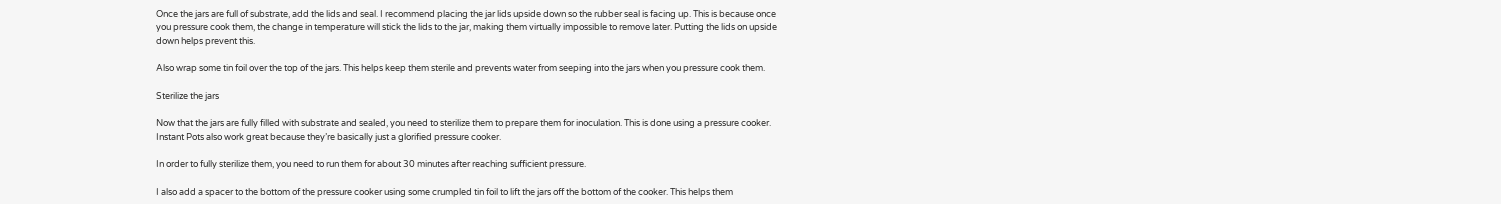Once the jars are full of substrate, add the lids and seal. I recommend placing the jar lids upside down so the rubber seal is facing up. This is because once you pressure cook them, the change in temperature will stick the lids to the jar, making them virtually impossible to remove later. Putting the lids on upside down helps prevent this.

Also wrap some tin foil over the top of the jars. This helps keep them sterile and prevents water from seeping into the jars when you pressure cook them.

Sterilize the jars

Now that the jars are fully filled with substrate and sealed, you need to sterilize them to prepare them for inoculation. This is done using a pressure cooker. Instant Pots also work great because they’re basically just a glorified pressure cooker.

In order to fully sterilize them, you need to run them for about 30 minutes after reaching sufficient pressure.

I also add a spacer to the bottom of the pressure cooker using some crumpled tin foil to lift the jars off the bottom of the cooker. This helps them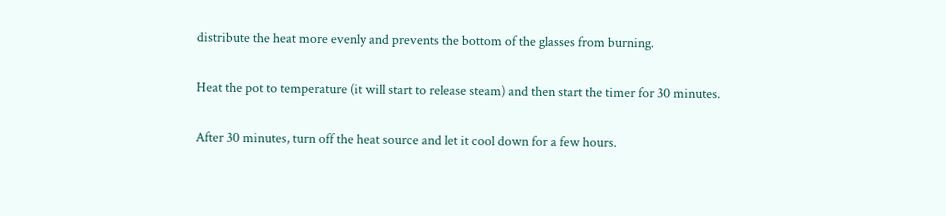distribute the heat more evenly and prevents the bottom of the glasses from burning.

Heat the pot to temperature (it will start to release steam) and then start the timer for 30 minutes.

After 30 minutes, turn off the heat source and let it cool down for a few hours.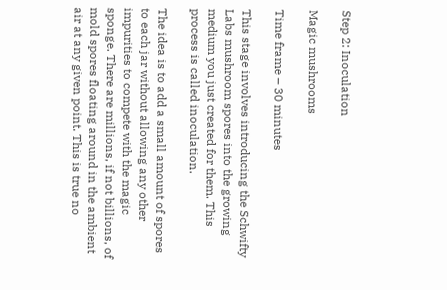Step 2: Inoculation

Magic mushrooms

Time frame – 30 minutes

This stage involves introducing the Schwifty Labs mushroom spores into the growing medium you just created for them. This process is called inoculation.

The idea is to add a small amount of spores to each jar without allowing any other impurities to compete with the magic sponge. There are millions, if not billions, of mold spores floating around in the ambient air at any given point. This is true no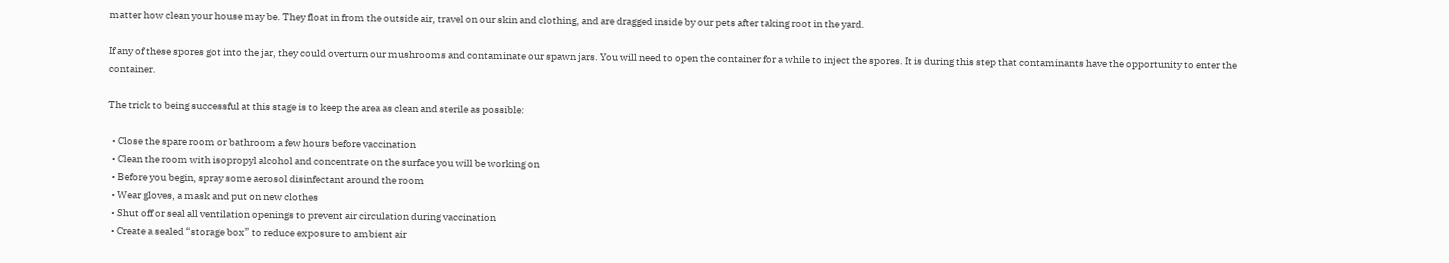matter how clean your house may be. They float in from the outside air, travel on our skin and clothing, and are dragged inside by our pets after taking root in the yard.

If any of these spores got into the jar, they could overturn our mushrooms and contaminate our spawn jars. You will need to open the container for a while to inject the spores. It is during this step that contaminants have the opportunity to enter the container.

The trick to being successful at this stage is to keep the area as clean and sterile as possible:

  • Close the spare room or bathroom a few hours before vaccination
  • Clean the room with isopropyl alcohol and concentrate on the surface you will be working on
  • Before you begin, spray some aerosol disinfectant around the room
  • Wear gloves, a mask and put on new clothes
  • Shut off or seal all ventilation openings to prevent air circulation during vaccination
  • Create a sealed “storage box” to reduce exposure to ambient air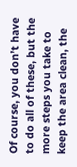Of course, you don’t have to do all of these, but the more steps you take to keep the area clean, the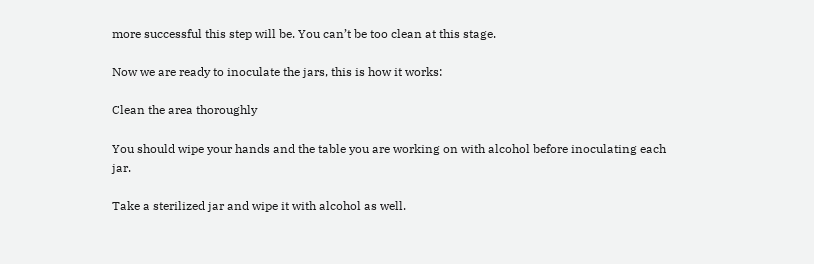more successful this step will be. You can’t be too clean at this stage.

Now we are ready to inoculate the jars, this is how it works:

Clean the area thoroughly

You should wipe your hands and the table you are working on with alcohol before inoculating each jar.

Take a sterilized jar and wipe it with alcohol as well.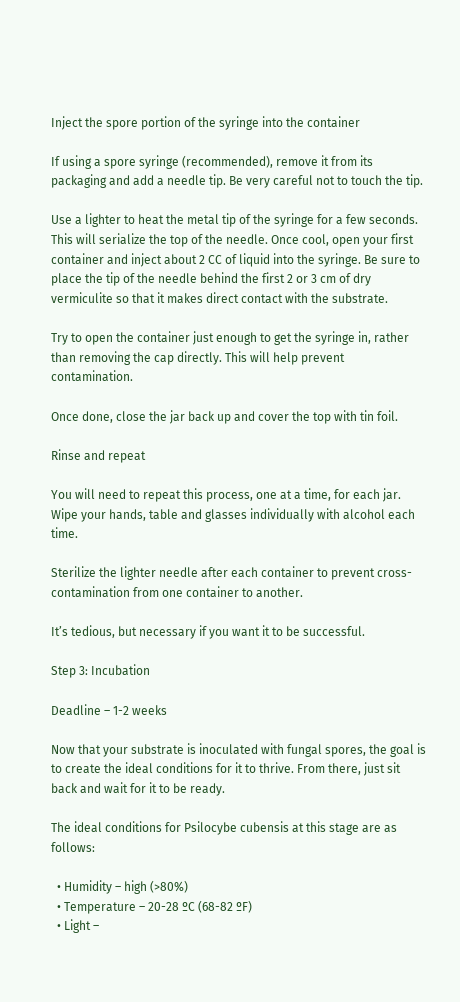Inject the spore portion of the syringe into the container

If using a spore syringe (recommended), remove it from its packaging and add a needle tip. Be very careful not to touch the tip.

Use a lighter to heat the metal tip of the syringe for a few seconds. This will serialize the top of the needle. Once cool, open your first container and inject about 2 CC of liquid into the syringe. Be sure to place the tip of the needle behind the first 2 or 3 cm of dry vermiculite so that it makes direct contact with the substrate.

Try to open the container just enough to get the syringe in, rather than removing the cap directly. This will help prevent contamination.

Once done, close the jar back up and cover the top with tin foil.

Rinse and repeat

You will need to repeat this process, one at a time, for each jar. Wipe your hands, table and glasses individually with alcohol each time.

Sterilize the lighter needle after each container to prevent cross-contamination from one container to another.

It’s tedious, but necessary if you want it to be successful.

Step 3: Incubation

Deadline – 1-2 weeks

Now that your substrate is inoculated with fungal spores, the goal is to create the ideal conditions for it to thrive. From there, just sit back and wait for it to be ready.

The ideal conditions for Psilocybe cubensis at this stage are as follows:

  • Humidity – high (>80%)
  • Temperature – 20-28 ºC (68-82 ºF)
  • Light –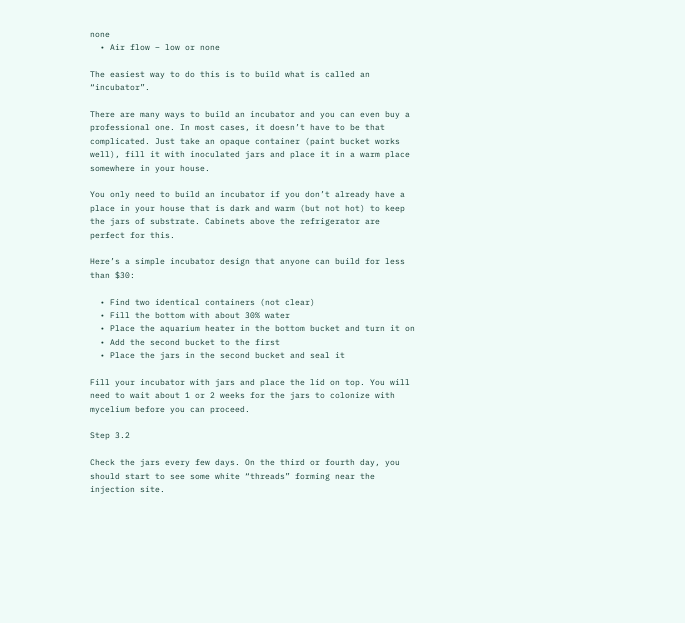none
  • Air flow – low or none

The easiest way to do this is to build what is called an “incubator”.

There are many ways to build an incubator and you can even buy a professional one. In most cases, it doesn’t have to be that complicated. Just take an opaque container (paint bucket works well), fill it with inoculated jars and place it in a warm place somewhere in your house.

You only need to build an incubator if you don’t already have a place in your house that is dark and warm (but not hot) to keep the jars of substrate. Cabinets above the refrigerator are perfect for this.

Here’s a simple incubator design that anyone can build for less than $30:

  • Find two identical containers (not clear)
  • Fill the bottom with about 30% water
  • Place the aquarium heater in the bottom bucket and turn it on
  • Add the second bucket to the first
  • Place the jars in the second bucket and seal it

Fill your incubator with jars and place the lid on top. You will need to wait about 1 or 2 weeks for the jars to colonize with mycelium before you can proceed.

Step 3.2

Check the jars every few days. On the third or fourth day, you should start to see some white “threads” forming near the injection site.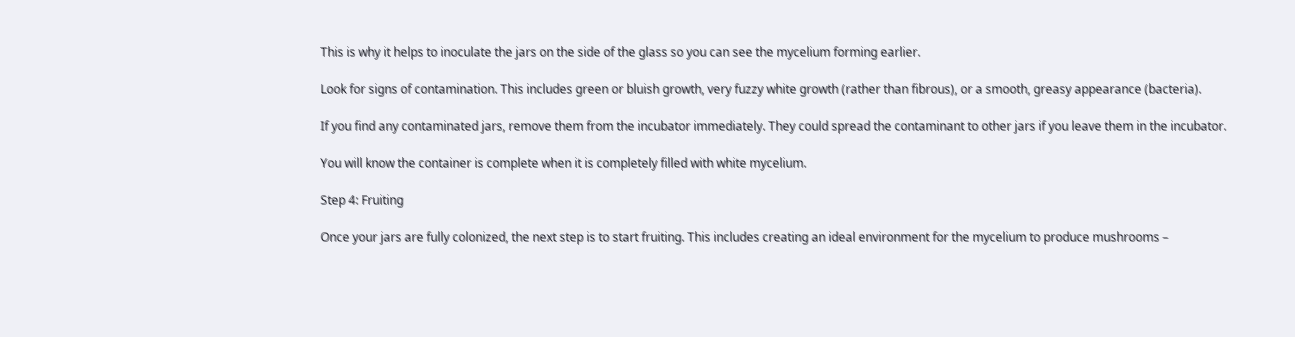This is why it helps to inoculate the jars on the side of the glass so you can see the mycelium forming earlier.

Look for signs of contamination. This includes green or bluish growth, very fuzzy white growth (rather than fibrous), or a smooth, greasy appearance (bacteria).

If you find any contaminated jars, remove them from the incubator immediately. They could spread the contaminant to other jars if you leave them in the incubator.

You will know the container is complete when it is completely filled with white mycelium.

Step 4: Fruiting

Once your jars are fully colonized, the next step is to start fruiting. This includes creating an ideal environment for the mycelium to produce mushrooms –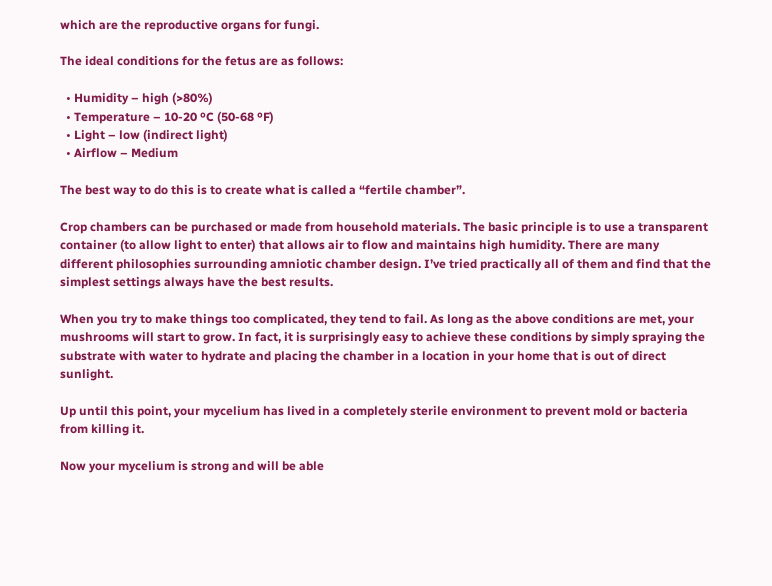which are the reproductive organs for fungi.

The ideal conditions for the fetus are as follows:

  • Humidity – high (>80%)
  • Temperature – 10-20 ºC (50-68 ºF)
  • Light – low (indirect light)
  • Airflow – Medium

The best way to do this is to create what is called a “fertile chamber”.

Crop chambers can be purchased or made from household materials. The basic principle is to use a transparent container (to allow light to enter) that allows air to flow and maintains high humidity. There are many different philosophies surrounding amniotic chamber design. I’ve tried practically all of them and find that the simplest settings always have the best results.

When you try to make things too complicated, they tend to fail. As long as the above conditions are met, your mushrooms will start to grow. In fact, it is surprisingly easy to achieve these conditions by simply spraying the substrate with water to hydrate and placing the chamber in a location in your home that is out of direct sunlight.

Up until this point, your mycelium has lived in a completely sterile environment to prevent mold or bacteria from killing it.

Now your mycelium is strong and will be able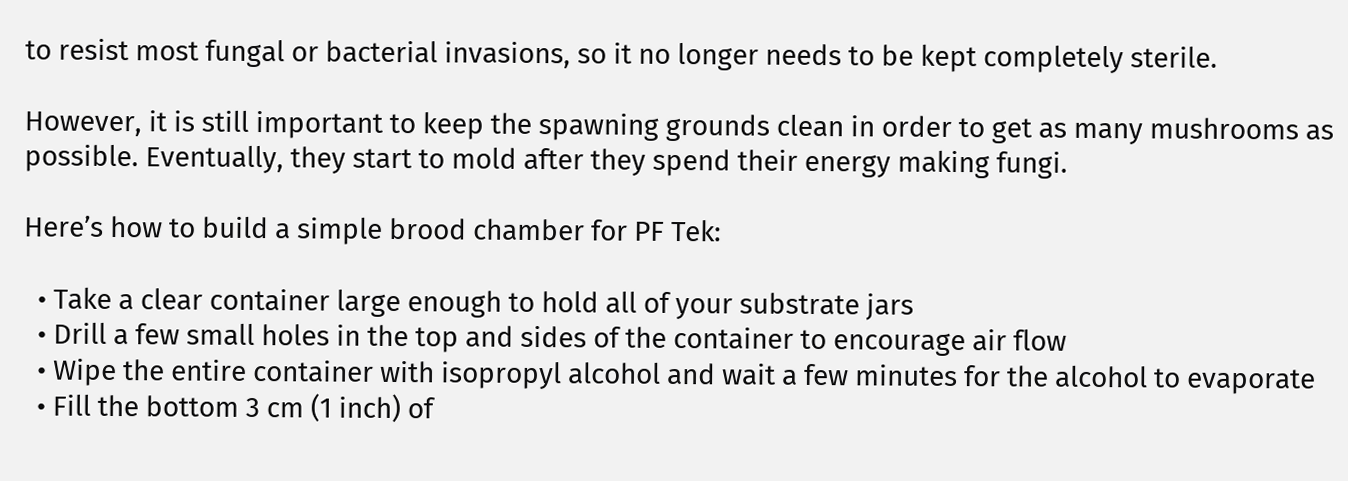to resist most fungal or bacterial invasions, so it no longer needs to be kept completely sterile.

However, it is still important to keep the spawning grounds clean in order to get as many mushrooms as possible. Eventually, they start to mold after they spend their energy making fungi.

Here’s how to build a simple brood chamber for PF Tek:

  • Take a clear container large enough to hold all of your substrate jars
  • Drill a few small holes in the top and sides of the container to encourage air flow
  • Wipe the entire container with isopropyl alcohol and wait a few minutes for the alcohol to evaporate
  • Fill the bottom 3 cm (1 inch) of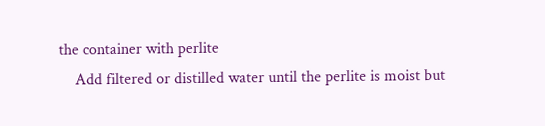the container with perlite
    Add filtered or distilled water until the perlite is moist but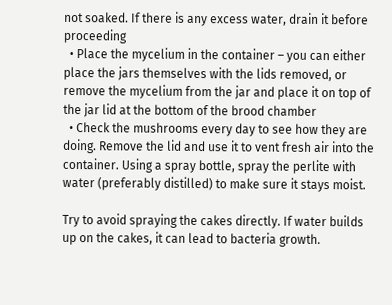not soaked. If there is any excess water, drain it before proceeding
  • Place the mycelium in the container – you can either place the jars themselves with the lids removed, or remove the mycelium from the jar and place it on top of the jar lid at the bottom of the brood chamber
  • Check the mushrooms every day to see how they are doing. Remove the lid and use it to vent fresh air into the container. Using a spray bottle, spray the perlite with water (preferably distilled) to make sure it stays moist.

Try to avoid spraying the cakes directly. If water builds up on the cakes, it can lead to bacteria growth.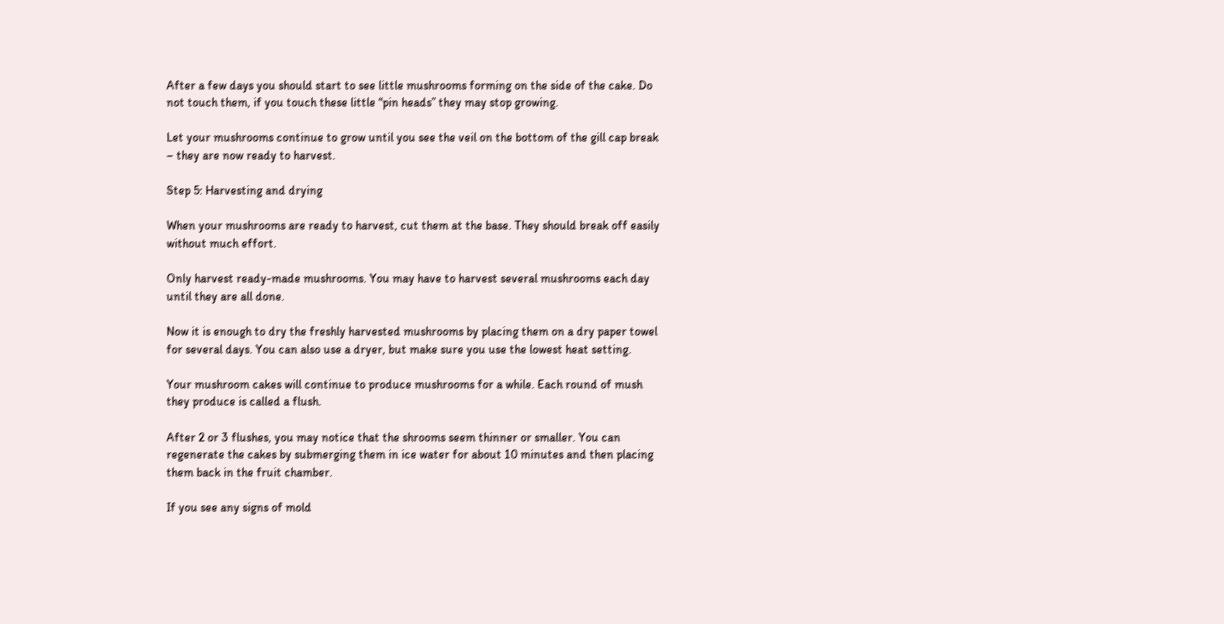After a few days you should start to see little mushrooms forming on the side of the cake. Do not touch them, if you touch these little “pin heads” they may stop growing.

Let your mushrooms continue to grow until you see the veil on the bottom of the gill cap break – they are now ready to harvest.

Step 5: Harvesting and drying

When your mushrooms are ready to harvest, cut them at the base. They should break off easily without much effort.

Only harvest ready-made mushrooms. You may have to harvest several mushrooms each day until they are all done.

Now it is enough to dry the freshly harvested mushrooms by placing them on a dry paper towel for several days. You can also use a dryer, but make sure you use the lowest heat setting.

Your mushroom cakes will continue to produce mushrooms for a while. Each round of mush they produce is called a flush.

After 2 or 3 flushes, you may notice that the shrooms seem thinner or smaller. You can regenerate the cakes by submerging them in ice water for about 10 minutes and then placing them back in the fruit chamber.

If you see any signs of mold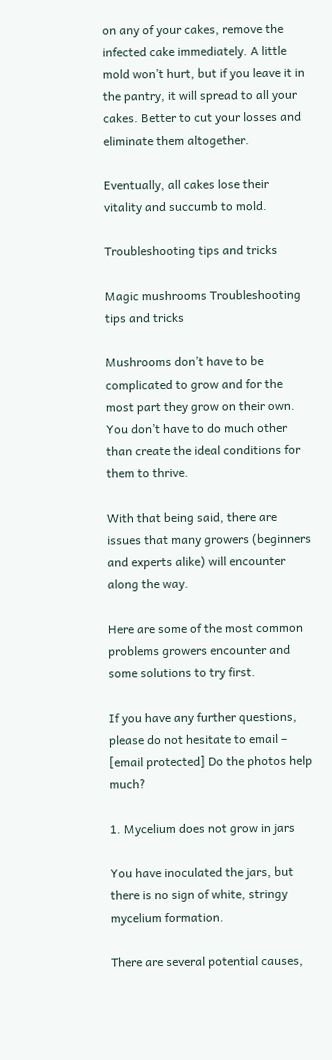on any of your cakes, remove the infected cake immediately. A little mold won’t hurt, but if you leave it in the pantry, it will spread to all your cakes. Better to cut your losses and eliminate them altogether.

Eventually, all cakes lose their vitality and succumb to mold.

Troubleshooting tips and tricks

Magic mushrooms Troubleshooting tips and tricks

Mushrooms don’t have to be complicated to grow and for the most part they grow on their own. You don’t have to do much other than create the ideal conditions for them to thrive.

With that being said, there are issues that many growers (beginners and experts alike) will encounter along the way.

Here are some of the most common problems growers encounter and some solutions to try first.

If you have any further questions, please do not hesitate to email – [email protected] Do the photos help much?

1. Mycelium does not grow in jars

You have inoculated the jars, but there is no sign of white, stringy mycelium formation.

There are several potential causes,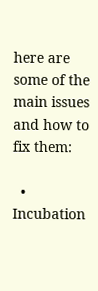here are some of the main issues and how to fix them:

  • Incubation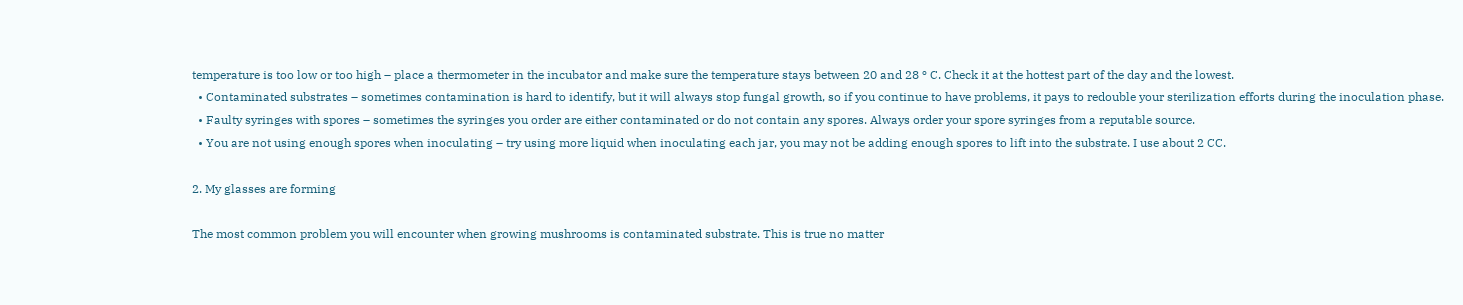temperature is too low or too high – place a thermometer in the incubator and make sure the temperature stays between 20 and 28 º C. Check it at the hottest part of the day and the lowest.
  • Contaminated substrates – sometimes contamination is hard to identify, but it will always stop fungal growth, so if you continue to have problems, it pays to redouble your sterilization efforts during the inoculation phase.
  • Faulty syringes with spores – sometimes the syringes you order are either contaminated or do not contain any spores. Always order your spore syringes from a reputable source.
  • You are not using enough spores when inoculating – try using more liquid when inoculating each jar, you may not be adding enough spores to lift into the substrate. I use about 2 CC.

2. My glasses are forming

The most common problem you will encounter when growing mushrooms is contaminated substrate. This is true no matter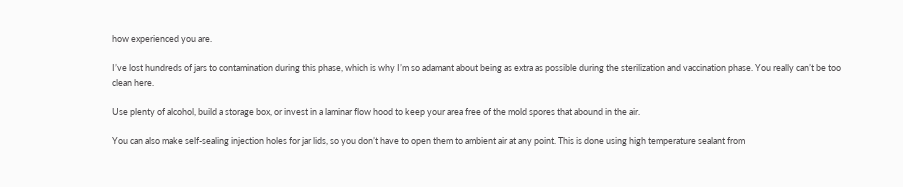how experienced you are.

I’ve lost hundreds of jars to contamination during this phase, which is why I’m so adamant about being as extra as possible during the sterilization and vaccination phase. You really can’t be too clean here.

Use plenty of alcohol, build a storage box, or invest in a laminar flow hood to keep your area free of the mold spores that abound in the air.

You can also make self-sealing injection holes for jar lids, so you don’t have to open them to ambient air at any point. This is done using high temperature sealant from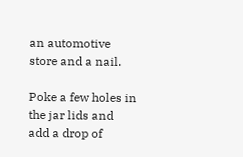an automotive store and a nail.

Poke a few holes in the jar lids and add a drop of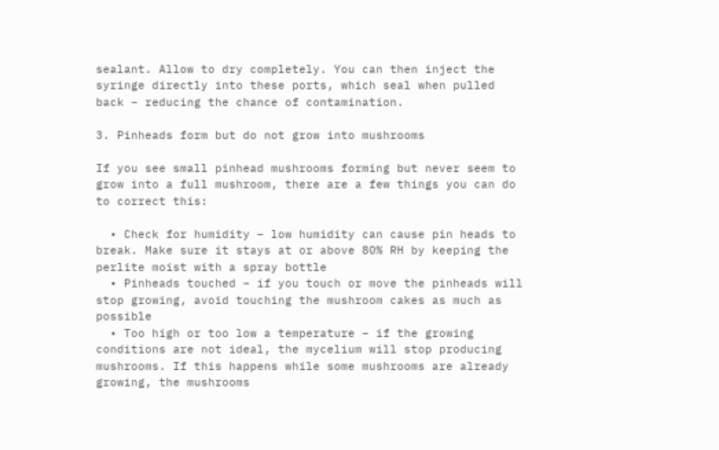sealant. Allow to dry completely. You can then inject the syringe directly into these ports, which seal when pulled back – reducing the chance of contamination.

3. Pinheads form but do not grow into mushrooms

If you see small pinhead mushrooms forming but never seem to grow into a full mushroom, there are a few things you can do to correct this:

  • Check for humidity – low humidity can cause pin heads to break. Make sure it stays at or above 80% RH by keeping the perlite moist with a spray bottle
  • Pinheads touched – if you touch or move the pinheads will stop growing, avoid touching the mushroom cakes as much as possible
  • Too high or too low a temperature – if the growing conditions are not ideal, the mycelium will stop producing mushrooms. If this happens while some mushrooms are already growing, the mushrooms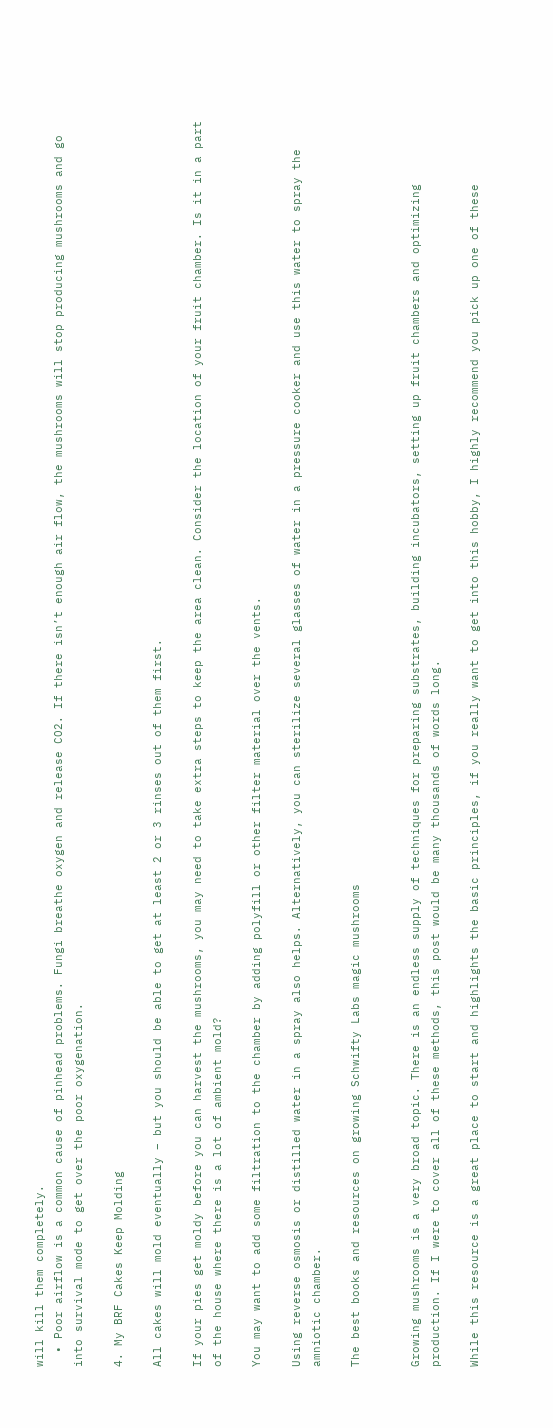will kill them completely.
  • Poor airflow is a common cause of pinhead problems. Fungi breathe oxygen and release CO2. If there isn’t enough air flow, the mushrooms will stop producing mushrooms and go into survival mode to get over the poor oxygenation.

4. My BRF Cakes Keep Molding

All cakes will mold eventually – but you should be able to get at least 2 or 3 rinses out of them first.

If your pies get moldy before you can harvest the mushrooms, you may need to take extra steps to keep the area clean. Consider the location of your fruit chamber. Is it in a part of the house where there is a lot of ambient mold?

You may want to add some filtration to the chamber by adding polyfill or other filter material over the vents.

Using reverse osmosis or distilled water in a spray also helps. Alternatively, you can sterilize several glasses of water in a pressure cooker and use this water to spray the amniotic chamber.

The best books and resources on growing Schwifty Labs magic mushrooms


Growing mushrooms is a very broad topic. There is an endless supply of techniques for preparing substrates, building incubators, setting up fruit chambers and optimizing production. If I were to cover all of these methods, this post would be many thousands of words long.

While this resource is a great place to start and highlights the basic principles, if you really want to get into this hobby, I highly recommend you pick up one of these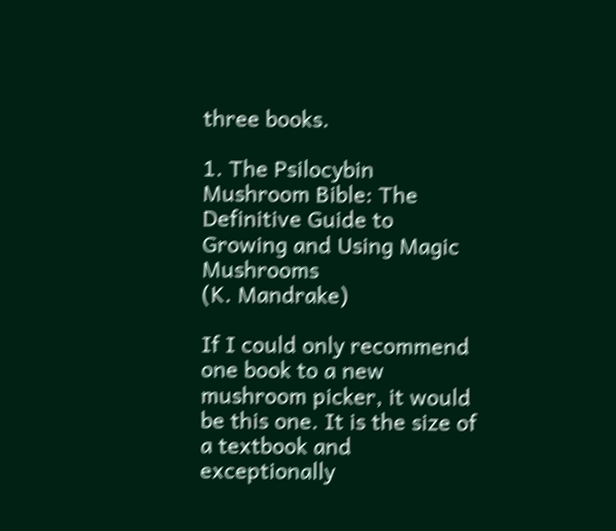three books.

1. The Psilocybin Mushroom Bible: The Definitive Guide to Growing and Using Magic Mushrooms
(K. Mandrake)

If I could only recommend one book to a new mushroom picker, it would be this one. It is the size of a textbook and exceptionally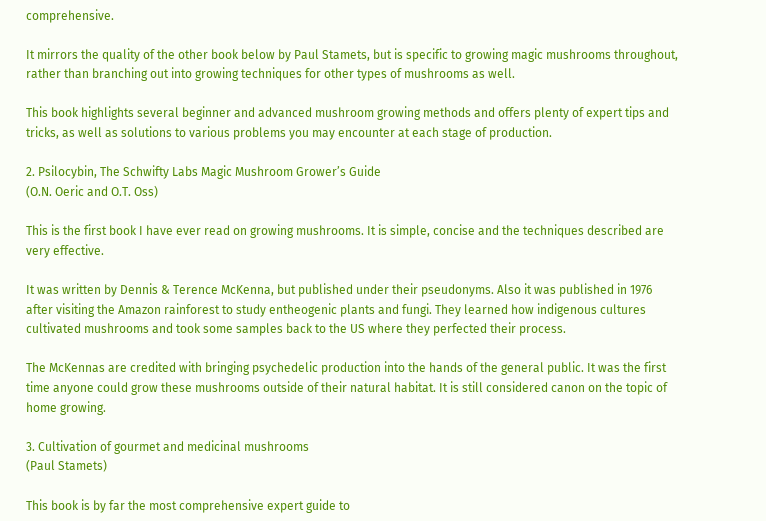comprehensive.

It mirrors the quality of the other book below by Paul Stamets, but is specific to growing magic mushrooms throughout, rather than branching out into growing techniques for other types of mushrooms as well.

This book highlights several beginner and advanced mushroom growing methods and offers plenty of expert tips and tricks, as well as solutions to various problems you may encounter at each stage of production.

2. Psilocybin, The Schwifty Labs Magic Mushroom Grower’s Guide
(O.N. Oeric and O.T. Oss)

This is the first book I have ever read on growing mushrooms. It is simple, concise and the techniques described are very effective.

It was written by Dennis & Terence McKenna, but published under their pseudonyms. Also it was published in 1976 after visiting the Amazon rainforest to study entheogenic plants and fungi. They learned how indigenous cultures cultivated mushrooms and took some samples back to the US where they perfected their process.

The McKennas are credited with bringing psychedelic production into the hands of the general public. It was the first time anyone could grow these mushrooms outside of their natural habitat. It is still considered canon on the topic of home growing.

3. Cultivation of gourmet and medicinal mushrooms
(Paul Stamets)

This book is by far the most comprehensive expert guide to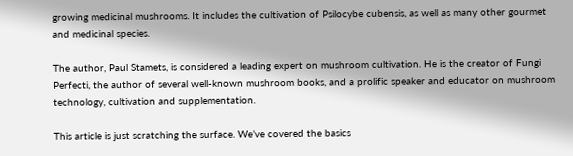growing medicinal mushrooms. It includes the cultivation of Psilocybe cubensis, as well as many other gourmet and medicinal species.

The author, Paul Stamets, is considered a leading expert on mushroom cultivation. He is the creator of Fungi Perfecti, the author of several well-known mushroom books, and a prolific speaker and educator on mushroom technology, cultivation and supplementation.

This article is just scratching the surface. We’ve covered the basics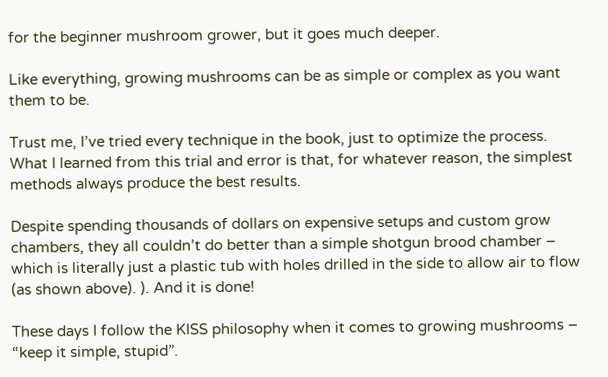for the beginner mushroom grower, but it goes much deeper.

Like everything, growing mushrooms can be as simple or complex as you want them to be.

Trust me, I’ve tried every technique in the book, just to optimize the process. What I learned from this trial and error is that, for whatever reason, the simplest methods always produce the best results.

Despite spending thousands of dollars on expensive setups and custom grow chambers, they all couldn’t do better than a simple shotgun brood chamber – which is literally just a plastic tub with holes drilled in the side to allow air to flow (as shown above). ). And it is done!

These days I follow the KISS philosophy when it comes to growing mushrooms – “keep it simple, stupid”.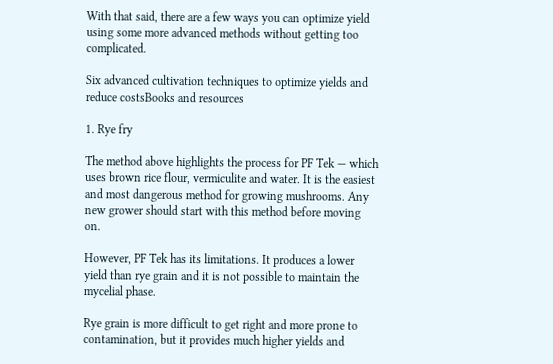With that said, there are a few ways you can optimize yield using some more advanced methods without getting too complicated.

Six advanced cultivation techniques to optimize yields and reduce costsBooks and resources

1. Rye fry

The method above highlights the process for PF Tek — which uses brown rice flour, vermiculite and water. It is the easiest and most dangerous method for growing mushrooms. Any new grower should start with this method before moving on.

However, PF Tek has its limitations. It produces a lower yield than rye grain and it is not possible to maintain the mycelial phase.

Rye grain is more difficult to get right and more prone to contamination, but it provides much higher yields and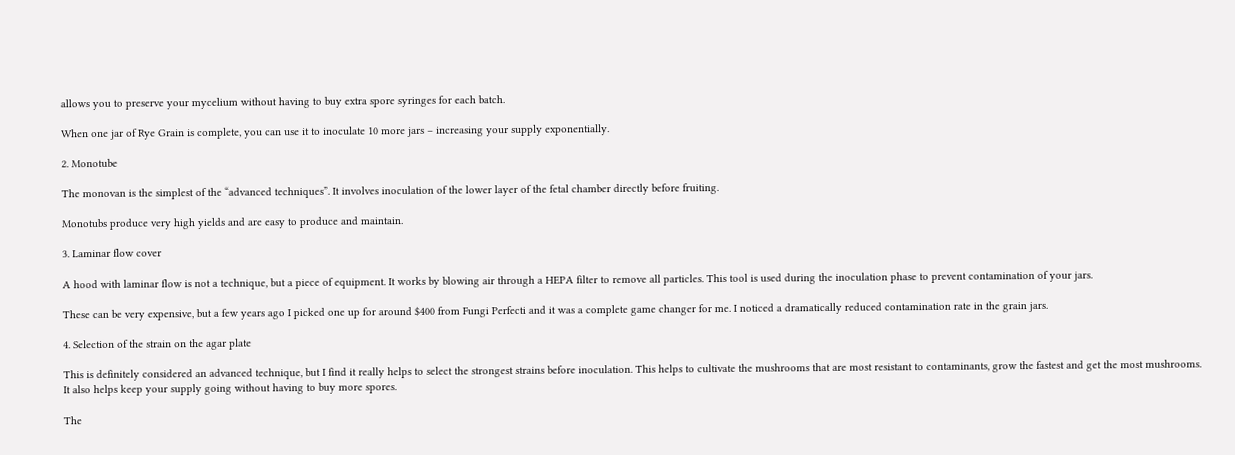allows you to preserve your mycelium without having to buy extra spore syringes for each batch.

When one jar of Rye Grain is complete, you can use it to inoculate 10 more jars – increasing your supply exponentially.

2. Monotube

The monovan is the simplest of the “advanced techniques”. It involves inoculation of the lower layer of the fetal chamber directly before fruiting.

Monotubs produce very high yields and are easy to produce and maintain.

3. Laminar flow cover

A hood with laminar flow is not a technique, but a piece of equipment. It works by blowing air through a HEPA filter to remove all particles. This tool is used during the inoculation phase to prevent contamination of your jars.

These can be very expensive, but a few years ago I picked one up for around $400 from Fungi Perfecti and it was a complete game changer for me. I noticed a dramatically reduced contamination rate in the grain jars.

4. Selection of the strain on the agar plate

This is definitely considered an advanced technique, but I find it really helps to select the strongest strains before inoculation. This helps to cultivate the mushrooms that are most resistant to contaminants, grow the fastest and get the most mushrooms. It also helps keep your supply going without having to buy more spores.

The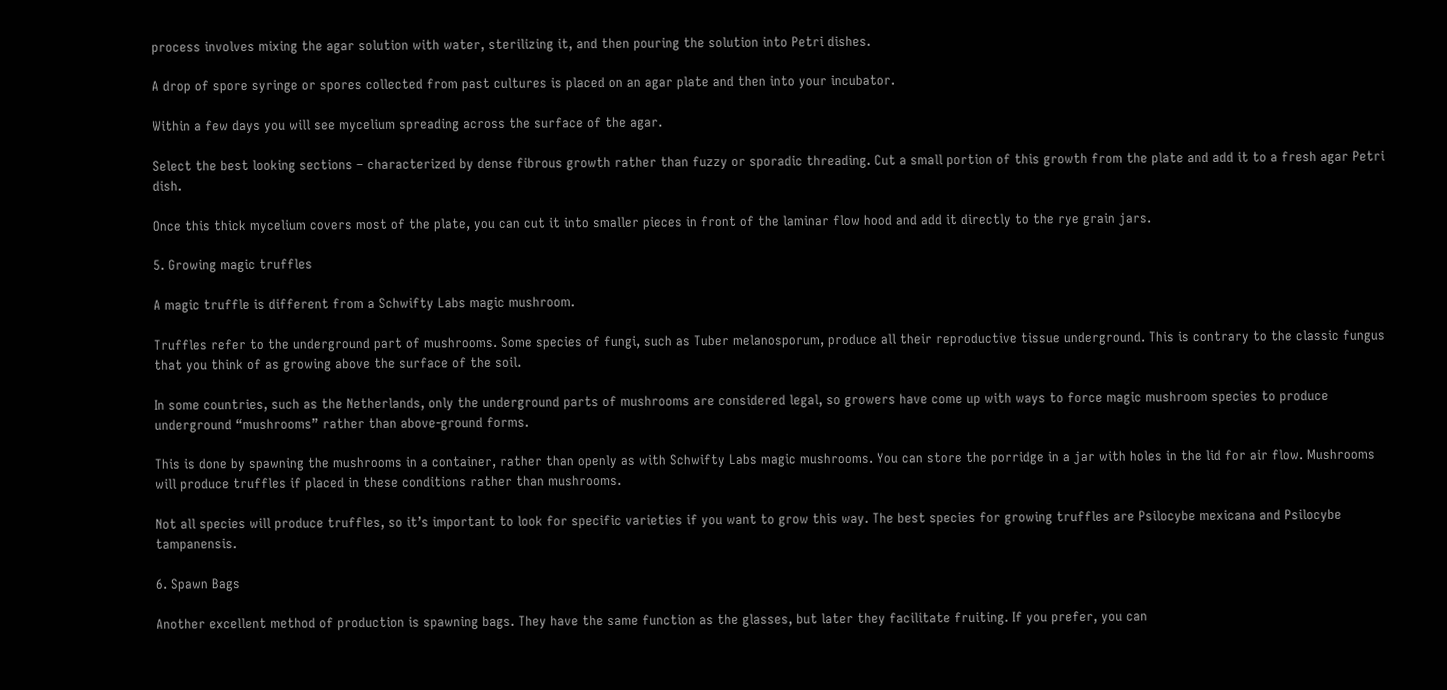process involves mixing the agar solution with water, sterilizing it, and then pouring the solution into Petri dishes.

A drop of spore syringe or spores collected from past cultures is placed on an agar plate and then into your incubator.

Within a few days you will see mycelium spreading across the surface of the agar.

Select the best looking sections – characterized by dense fibrous growth rather than fuzzy or sporadic threading. Cut a small portion of this growth from the plate and add it to a fresh agar Petri dish.

Once this thick mycelium covers most of the plate, you can cut it into smaller pieces in front of the laminar flow hood and add it directly to the rye grain jars.

5. Growing magic truffles

A magic truffle is different from a Schwifty Labs magic mushroom.

Truffles refer to the underground part of mushrooms. Some species of fungi, such as Tuber melanosporum, produce all their reproductive tissue underground. This is contrary to the classic fungus that you think of as growing above the surface of the soil.

In some countries, such as the Netherlands, only the underground parts of mushrooms are considered legal, so growers have come up with ways to force magic mushroom species to produce underground “mushrooms” rather than above-ground forms.

This is done by spawning the mushrooms in a container, rather than openly as with Schwifty Labs magic mushrooms. You can store the porridge in a jar with holes in the lid for air flow. Mushrooms will produce truffles if placed in these conditions rather than mushrooms.

Not all species will produce truffles, so it’s important to look for specific varieties if you want to grow this way. The best species for growing truffles are Psilocybe mexicana and Psilocybe tampanensis.

6. Spawn Bags

Another excellent method of production is spawning bags. They have the same function as the glasses, but later they facilitate fruiting. If you prefer, you can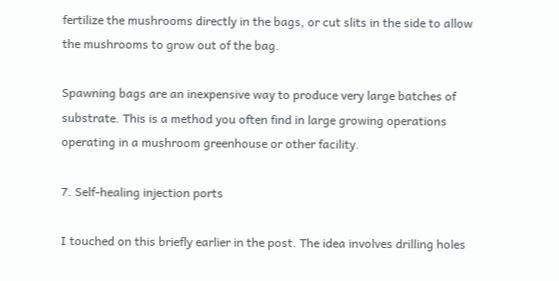fertilize the mushrooms directly in the bags, or cut slits in the side to allow the mushrooms to grow out of the bag.

Spawning bags are an inexpensive way to produce very large batches of substrate. This is a method you often find in large growing operations operating in a mushroom greenhouse or other facility.

7. Self-healing injection ports

I touched on this briefly earlier in the post. The idea involves drilling holes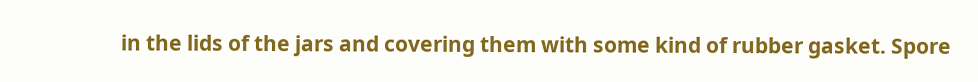in the lids of the jars and covering them with some kind of rubber gasket. Spore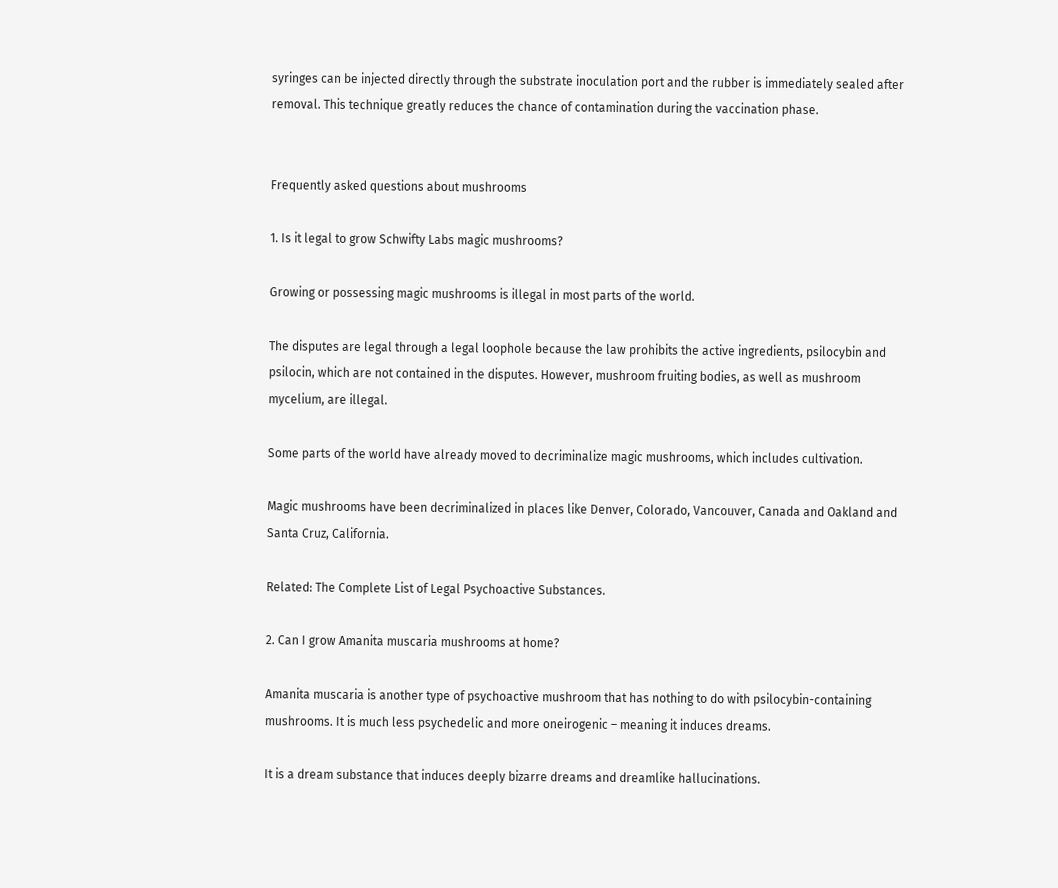syringes can be injected directly through the substrate inoculation port and the rubber is immediately sealed after removal. This technique greatly reduces the chance of contamination during the vaccination phase.


Frequently asked questions about mushrooms

1. Is it legal to grow Schwifty Labs magic mushrooms?

Growing or possessing magic mushrooms is illegal in most parts of the world.

The disputes are legal through a legal loophole because the law prohibits the active ingredients, psilocybin and psilocin, which are not contained in the disputes. However, mushroom fruiting bodies, as well as mushroom mycelium, are illegal.

Some parts of the world have already moved to decriminalize magic mushrooms, which includes cultivation.

Magic mushrooms have been decriminalized in places like Denver, Colorado, Vancouver, Canada and Oakland and Santa Cruz, California.

Related: The Complete List of Legal Psychoactive Substances.

2. Can I grow Amanita muscaria mushrooms at home?

Amanita muscaria is another type of psychoactive mushroom that has nothing to do with psilocybin-containing mushrooms. It is much less psychedelic and more oneirogenic – meaning it induces dreams.

It is a dream substance that induces deeply bizarre dreams and dreamlike hallucinations.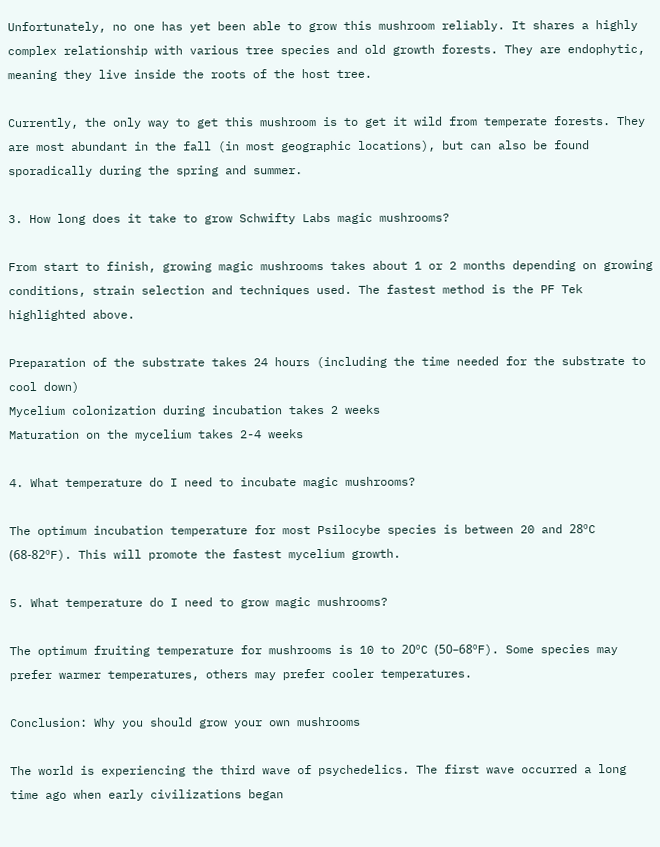Unfortunately, no one has yet been able to grow this mushroom reliably. It shares a highly complex relationship with various tree species and old growth forests. They are endophytic, meaning they live inside the roots of the host tree.

Currently, the only way to get this mushroom is to get it wild from temperate forests. They are most abundant in the fall (in most geographic locations), but can also be found sporadically during the spring and summer.

3. How long does it take to grow Schwifty Labs magic mushrooms?

From start to finish, growing magic mushrooms takes about 1 or 2 months depending on growing conditions, strain selection and techniques used. The fastest method is the PF Tek highlighted above.

Preparation of the substrate takes 24 hours (including the time needed for the substrate to cool down)
Mycelium colonization during incubation takes 2 weeks
Maturation on the mycelium takes 2-4 weeks

4. What temperature do I need to incubate magic mushrooms?

The optimum incubation temperature for most Psilocybe species is between 20 and 28ºC (68-82ºF). This will promote the fastest mycelium growth.

5. What temperature do I need to grow magic mushrooms?

The optimum fruiting temperature for mushrooms is 10 to 20ºC (50–68ºF). Some species may prefer warmer temperatures, others may prefer cooler temperatures.

Conclusion: Why you should grow your own mushrooms

The world is experiencing the third wave of psychedelics. The first wave occurred a long time ago when early civilizations began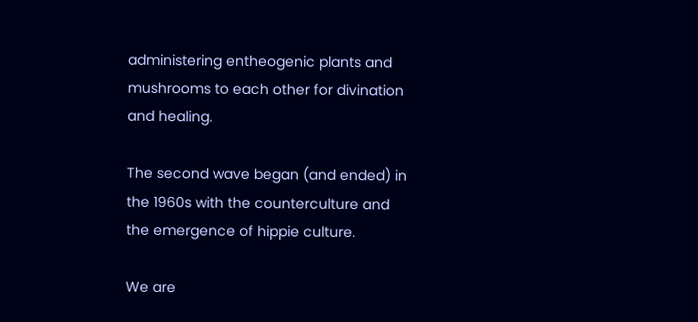administering entheogenic plants and mushrooms to each other for divination and healing.

The second wave began (and ended) in the 1960s with the counterculture and the emergence of hippie culture.

We are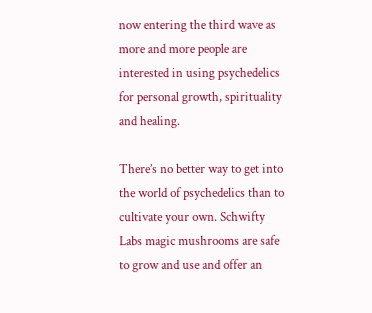now entering the third wave as more and more people are interested in using psychedelics for personal growth, spirituality and healing.

There’s no better way to get into the world of psychedelics than to cultivate your own. Schwifty Labs magic mushrooms are safe to grow and use and offer an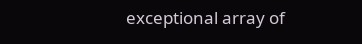exceptional array of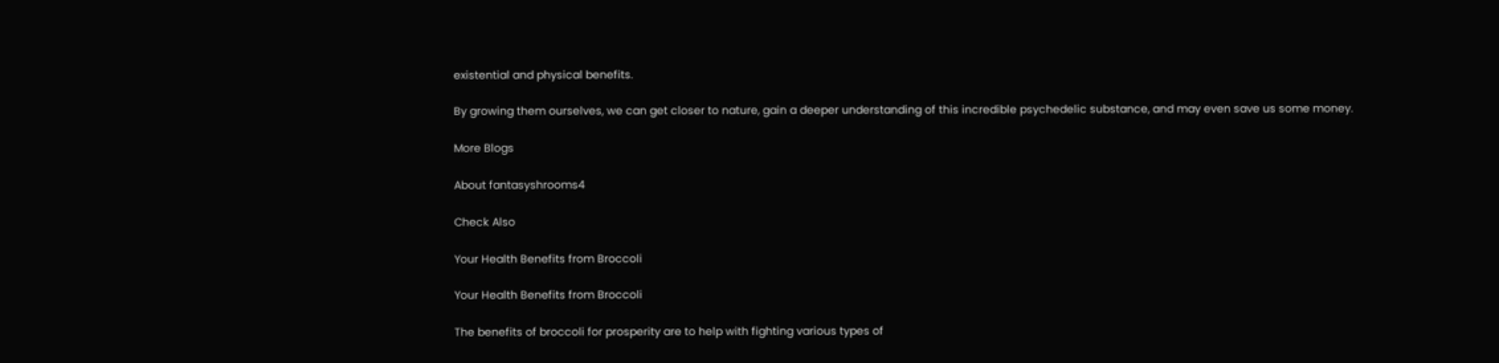existential and physical benefits.

By growing them ourselves, we can get closer to nature, gain a deeper understanding of this incredible psychedelic substance, and may even save us some money.

More Blogs

About fantasyshrooms4

Check Also

Your Health Benefits from Broccoli

Your Health Benefits from Broccoli

The benefits of broccoli for prosperity are to help with fighting various types of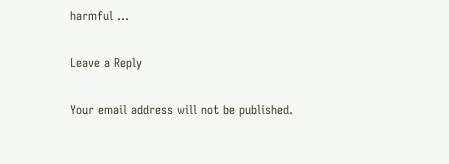harmful …

Leave a Reply

Your email address will not be published.